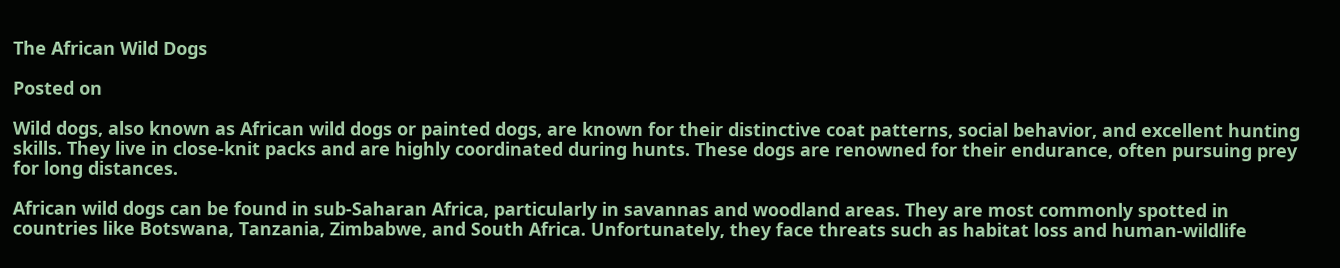The African Wild Dogs

Posted on

Wild dogs, also known as African wild dogs or painted dogs, are known for their distinctive coat patterns, social behavior, and excellent hunting skills. They live in close-knit packs and are highly coordinated during hunts. These dogs are renowned for their endurance, often pursuing prey for long distances.

African wild dogs can be found in sub-Saharan Africa, particularly in savannas and woodland areas. They are most commonly spotted in countries like Botswana, Tanzania, Zimbabwe, and South Africa. Unfortunately, they face threats such as habitat loss and human-wildlife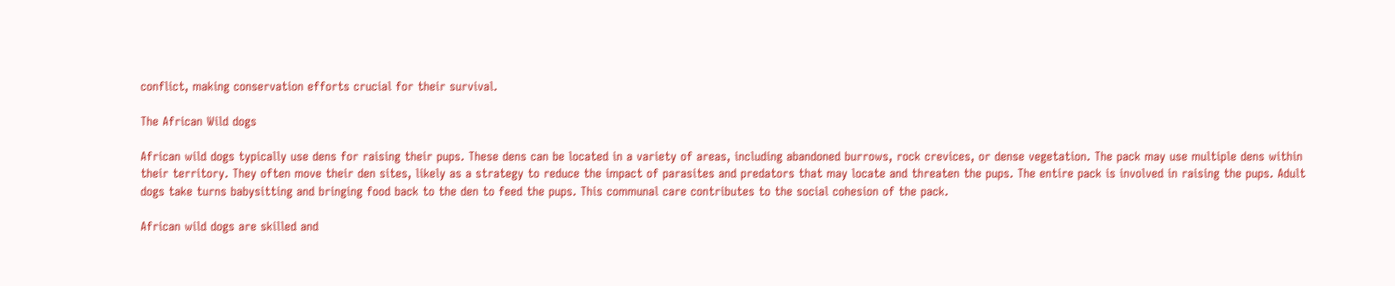conflict, making conservation efforts crucial for their survival.

The African Wild dogs

African wild dogs typically use dens for raising their pups. These dens can be located in a variety of areas, including abandoned burrows, rock crevices, or dense vegetation. The pack may use multiple dens within their territory. They often move their den sites, likely as a strategy to reduce the impact of parasites and predators that may locate and threaten the pups. The entire pack is involved in raising the pups. Adult dogs take turns babysitting and bringing food back to the den to feed the pups. This communal care contributes to the social cohesion of the pack.

African wild dogs are skilled and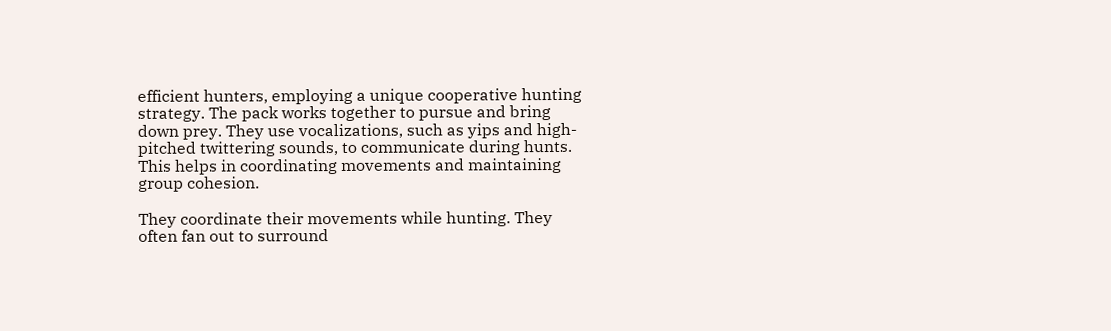efficient hunters, employing a unique cooperative hunting strategy. The pack works together to pursue and bring down prey. They use vocalizations, such as yips and high-pitched twittering sounds, to communicate during hunts. This helps in coordinating movements and maintaining group cohesion.

They coordinate their movements while hunting. They often fan out to surround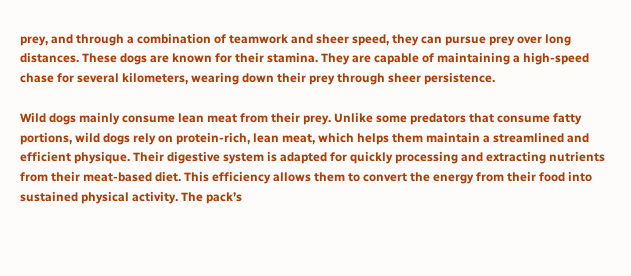prey, and through a combination of teamwork and sheer speed, they can pursue prey over long distances. These dogs are known for their stamina. They are capable of maintaining a high-speed chase for several kilometers, wearing down their prey through sheer persistence.

Wild dogs mainly consume lean meat from their prey. Unlike some predators that consume fatty portions, wild dogs rely on protein-rich, lean meat, which helps them maintain a streamlined and efficient physique. Their digestive system is adapted for quickly processing and extracting nutrients from their meat-based diet. This efficiency allows them to convert the energy from their food into sustained physical activity. The pack’s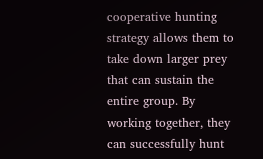cooperative hunting strategy allows them to take down larger prey that can sustain the entire group. By working together, they can successfully hunt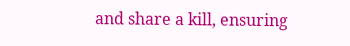and share a kill, ensuring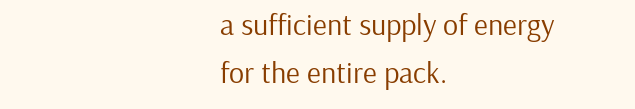a sufficient supply of energy for the entire pack.